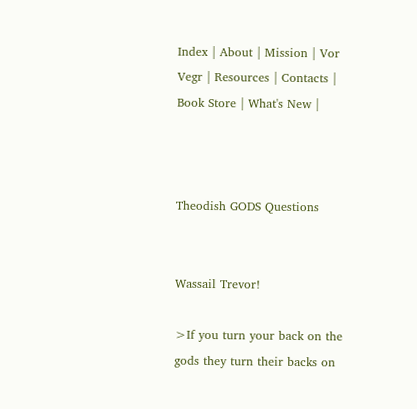Index | About | Mission | Vor Vegr | Resources | Contacts | Book Store | What's New |



Theodish GODS Questions


Wassail Trevor!

>If you turn your back on the gods they turn their backs on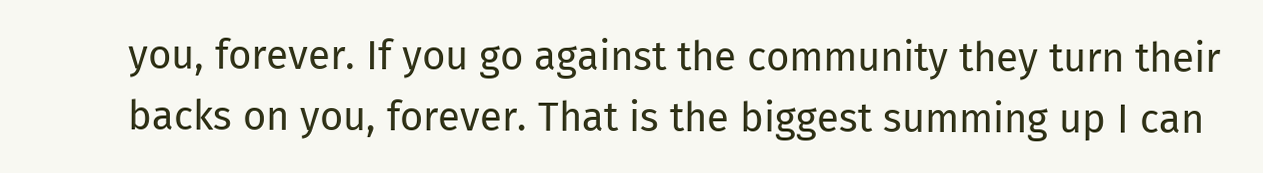you, forever. If you go against the community they turn their backs on you, forever. That is the biggest summing up I can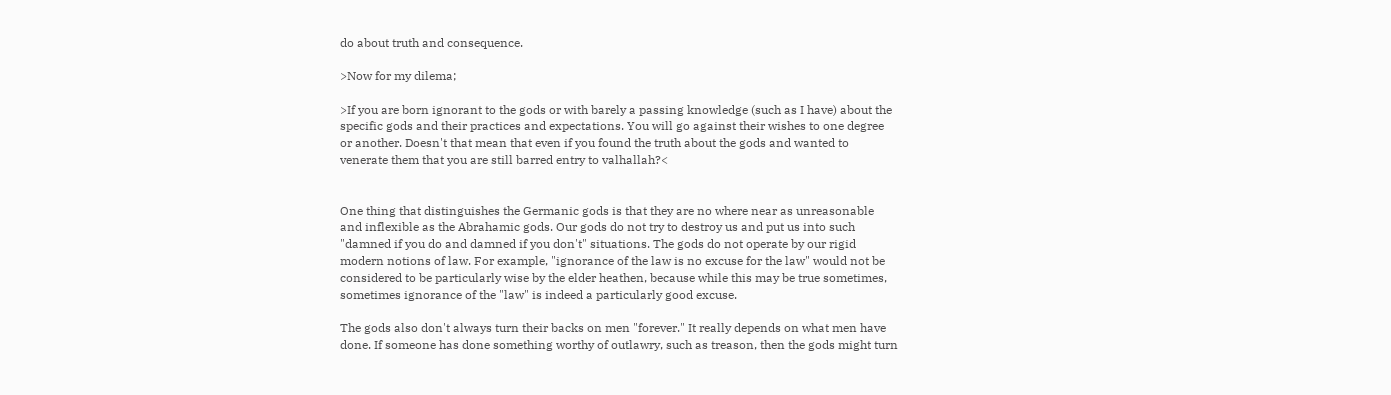do about truth and consequence.

>Now for my dilema;

>If you are born ignorant to the gods or with barely a passing knowledge (such as I have) about the specific gods and their practices and expectations. You will go against their wishes to one degree or another. Doesn't that mean that even if you found the truth about the gods and wanted to venerate them that you are still barred entry to valhallah?<


One thing that distinguishes the Germanic gods is that they are no where near as unreasonable and inflexible as the Abrahamic gods. Our gods do not try to destroy us and put us into such "damned if you do and damned if you don't" situations. The gods do not operate by our rigid modern notions of law. For example, "ignorance of the law is no excuse for the law" would not be considered to be particularly wise by the elder heathen, because while this may be true sometimes, sometimes ignorance of the "law" is indeed a particularly good excuse.

The gods also don't always turn their backs on men "forever." It really depends on what men have done. If someone has done something worthy of outlawry, such as treason, then the gods might turn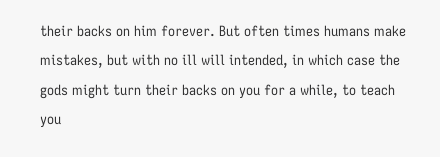their backs on him forever. But often times humans make mistakes, but with no ill will intended, in which case the gods might turn their backs on you for a while, to teach you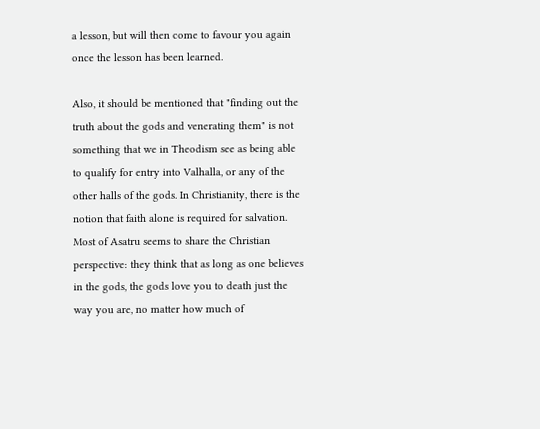a lesson, but will then come to favour you again once the lesson has been learned.

Also, it should be mentioned that "finding out the truth about the gods and venerating them" is not something that we in Theodism see as being able to qualify for entry into Valhalla, or any of the other halls of the gods. In Christianity, there is the notion that faith alone is required for salvation. Most of Asatru seems to share the Christian perspective: they think that as long as one believes in the gods, the gods love you to death just the way you are, no matter how much of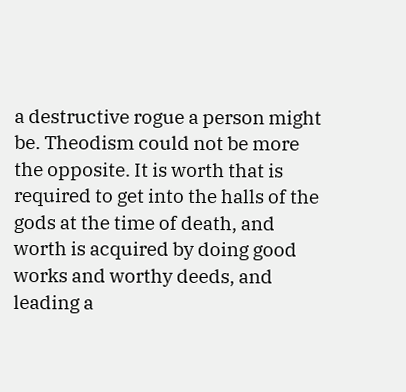a destructive rogue a person might be. Theodism could not be more the opposite. It is worth that is required to get into the halls of the gods at the time of death, and worth is acquired by doing good works and worthy deeds, and leading a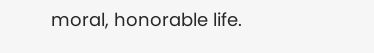moral, honorable life.